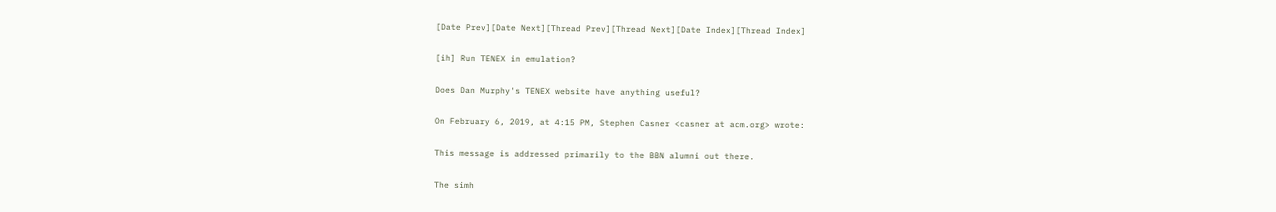[Date Prev][Date Next][Thread Prev][Thread Next][Date Index][Thread Index]

[ih] Run TENEX in emulation?

Does Dan Murphy's TENEX website have anything useful?

On February 6, 2019, at 4:15 PM, Stephen Casner <casner at acm.org> wrote:

This message is addressed primarily to the BBN alumni out there.

The simh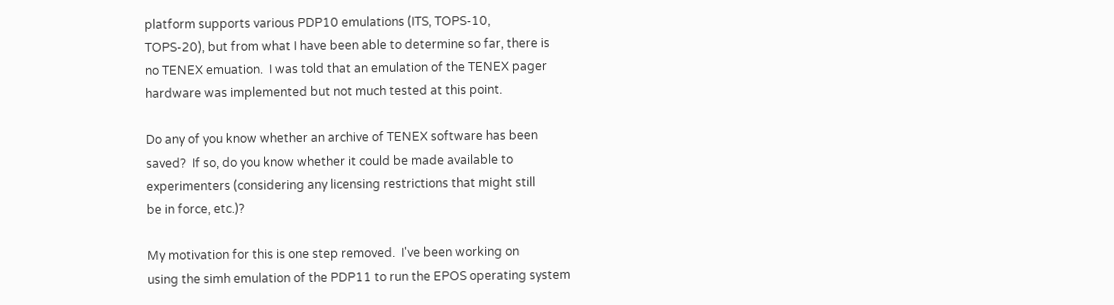platform supports various PDP10 emulations (ITS, TOPS-10,
TOPS-20), but from what I have been able to determine so far, there is
no TENEX emuation.  I was told that an emulation of the TENEX pager
hardware was implemented but not much tested at this point.

Do any of you know whether an archive of TENEX software has been
saved?  If so, do you know whether it could be made available to
experimenters (considering any licensing restrictions that might still
be in force, etc.)?

My motivation for this is one step removed.  I've been working on
using the simh emulation of the PDP11 to run the EPOS operating system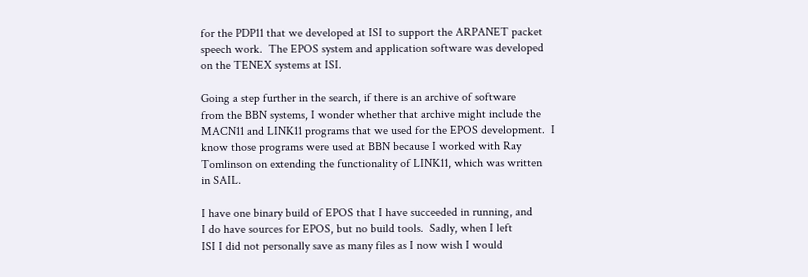for the PDP11 that we developed at ISI to support the ARPANET packet
speech work.  The EPOS system and application software was developed
on the TENEX systems at ISI.

Going a step further in the search, if there is an archive of software
from the BBN systems, I wonder whether that archive might include the
MACN11 and LINK11 programs that we used for the EPOS development.  I
know those programs were used at BBN because I worked with Ray
Tomlinson on extending the functionality of LINK11, which was written
in SAIL.

I have one binary build of EPOS that I have succeeded in running, and
I do have sources for EPOS, but no build tools.  Sadly, when I left
ISI I did not personally save as many files as I now wish I would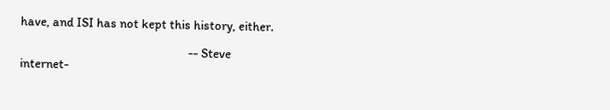have, and ISI has not kept this history, either.

                                                        -- Steve
internet-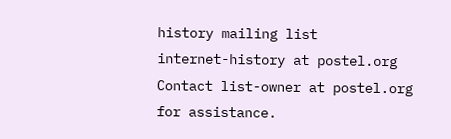history mailing list
internet-history at postel.org
Contact list-owner at postel.org for assistance.